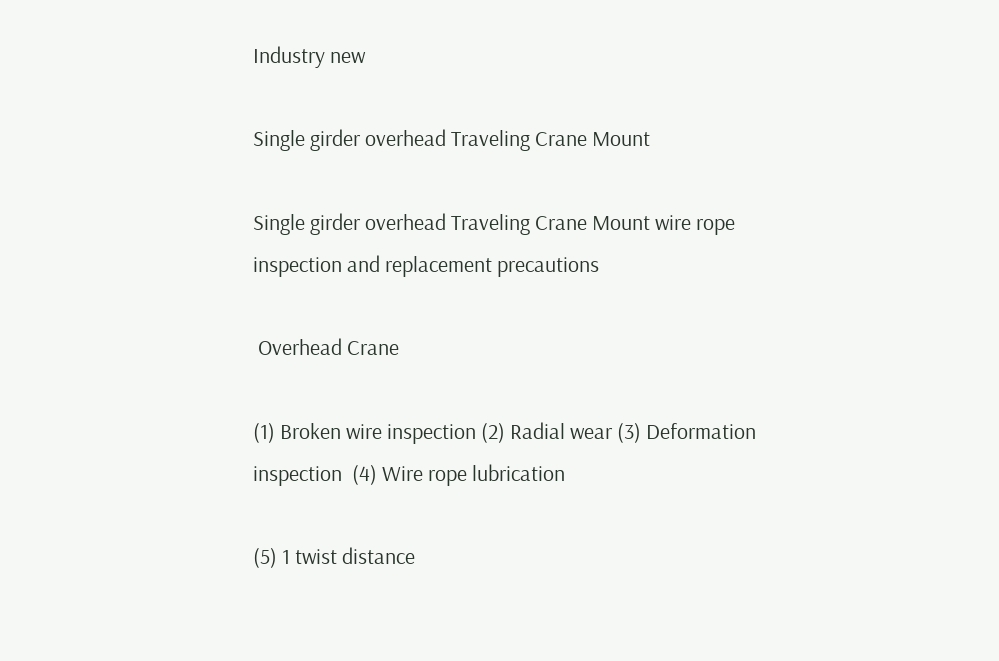Industry new

Single girder overhead Traveling Crane Mount

Single girder overhead Traveling Crane Mount wire rope inspection and replacement precautions

 Overhead Crane

(1) Broken wire inspection (2) Radial wear (3) Deformation inspection  (4) Wire rope lubrication

(5) 1 twist distance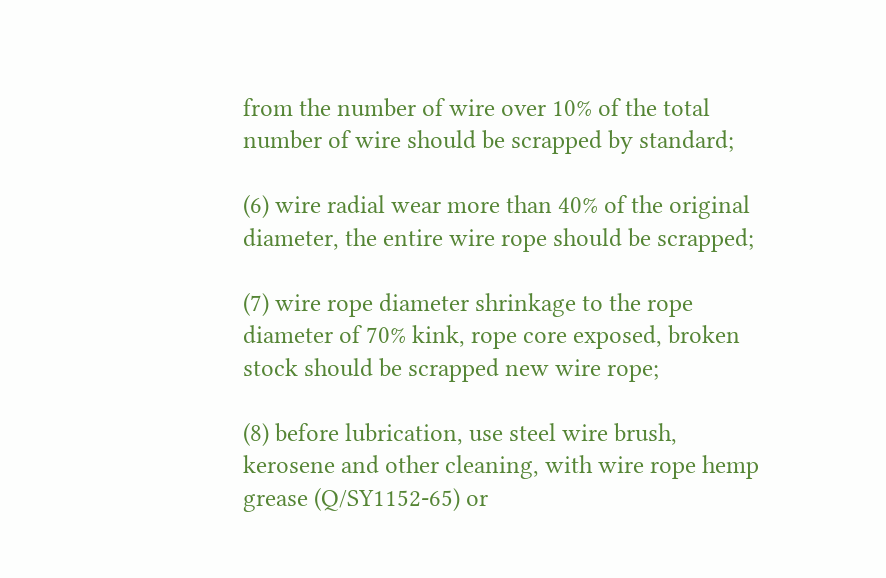from the number of wire over 10% of the total number of wire should be scrapped by standard;

(6) wire radial wear more than 40% of the original diameter, the entire wire rope should be scrapped;

(7) wire rope diameter shrinkage to the rope diameter of 70% kink, rope core exposed, broken stock should be scrapped new wire rope;

(8) before lubrication, use steel wire brush, kerosene and other cleaning, with wire rope hemp grease (Q/SY1152-65) or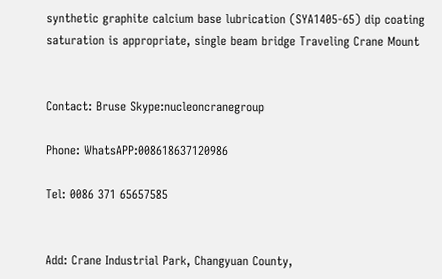synthetic graphite calcium base lubrication (SYA1405-65) dip coating saturation is appropriate, single beam bridge Traveling Crane Mount


Contact: Bruse Skype:nucleoncranegroup

Phone: WhatsAPP:008618637120986

Tel: 0086 371 65657585


Add: Crane Industrial Park, Changyuan County,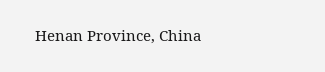Henan Province, China